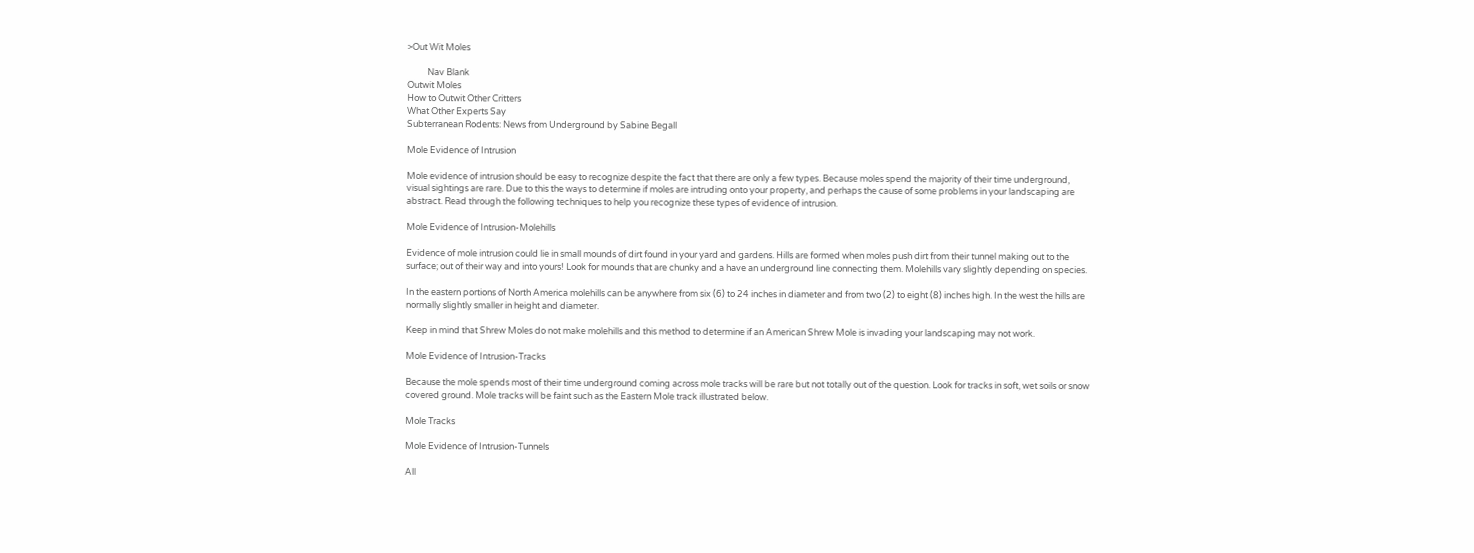>Out Wit Moles

          Nav Blank
Outwit Moles
How to Outwit Other Critters
What Other Experts Say
Subterranean Rodents: News from Underground by Sabine Begall

Mole Evidence of Intrusion

Mole evidence of intrusion should be easy to recognize despite the fact that there are only a few types. Because moles spend the majority of their time underground, visual sightings are rare. Due to this the ways to determine if moles are intruding onto your property, and perhaps the cause of some problems in your landscaping are abstract. Read through the following techniques to help you recognize these types of evidence of intrusion.

Mole Evidence of Intrusion-Molehills

Evidence of mole intrusion could lie in small mounds of dirt found in your yard and gardens. Hills are formed when moles push dirt from their tunnel making out to the surface; out of their way and into yours! Look for mounds that are chunky and a have an underground line connecting them. Molehills vary slightly depending on species.

In the eastern portions of North America molehills can be anywhere from six (6) to 24 inches in diameter and from two (2) to eight (8) inches high. In the west the hills are normally slightly smaller in height and diameter.

Keep in mind that Shrew Moles do not make molehills and this method to determine if an American Shrew Mole is invading your landscaping may not work.

Mole Evidence of Intrusion-Tracks

Because the mole spends most of their time underground coming across mole tracks will be rare but not totally out of the question. Look for tracks in soft, wet soils or snow covered ground. Mole tracks will be faint such as the Eastern Mole track illustrated below.

Mole Tracks

Mole Evidence of Intrusion-Tunnels

All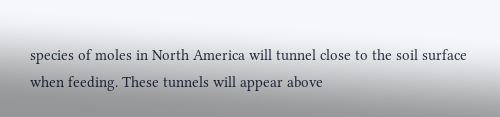species of moles in North America will tunnel close to the soil surface when feeding. These tunnels will appear above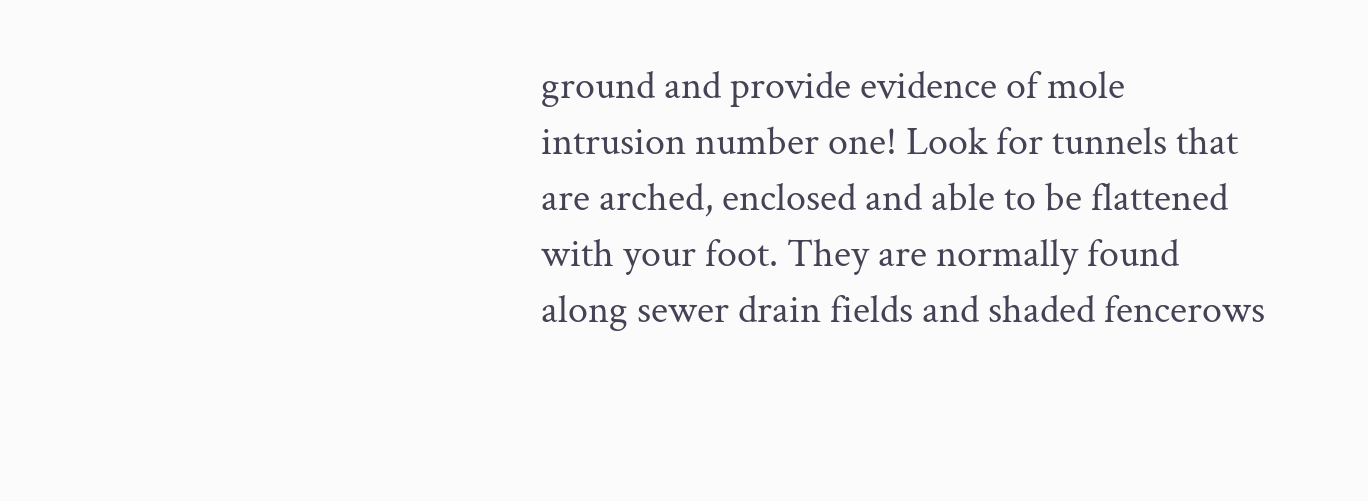ground and provide evidence of mole intrusion number one! Look for tunnels that are arched, enclosed and able to be flattened with your foot. They are normally found along sewer drain fields and shaded fencerows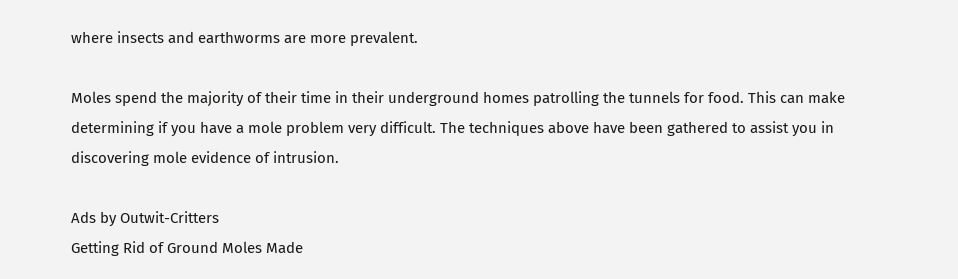where insects and earthworms are more prevalent.

Moles spend the majority of their time in their underground homes patrolling the tunnels for food. This can make determining if you have a mole problem very difficult. The techniques above have been gathered to assist you in discovering mole evidence of intrusion.

Ads by Outwit-Critters
Getting Rid of Ground Moles Made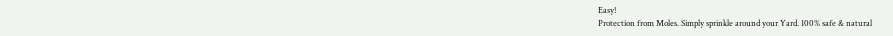Easy!
Protection from Moles. Simply sprinkle around your Yard. 100% safe & natural